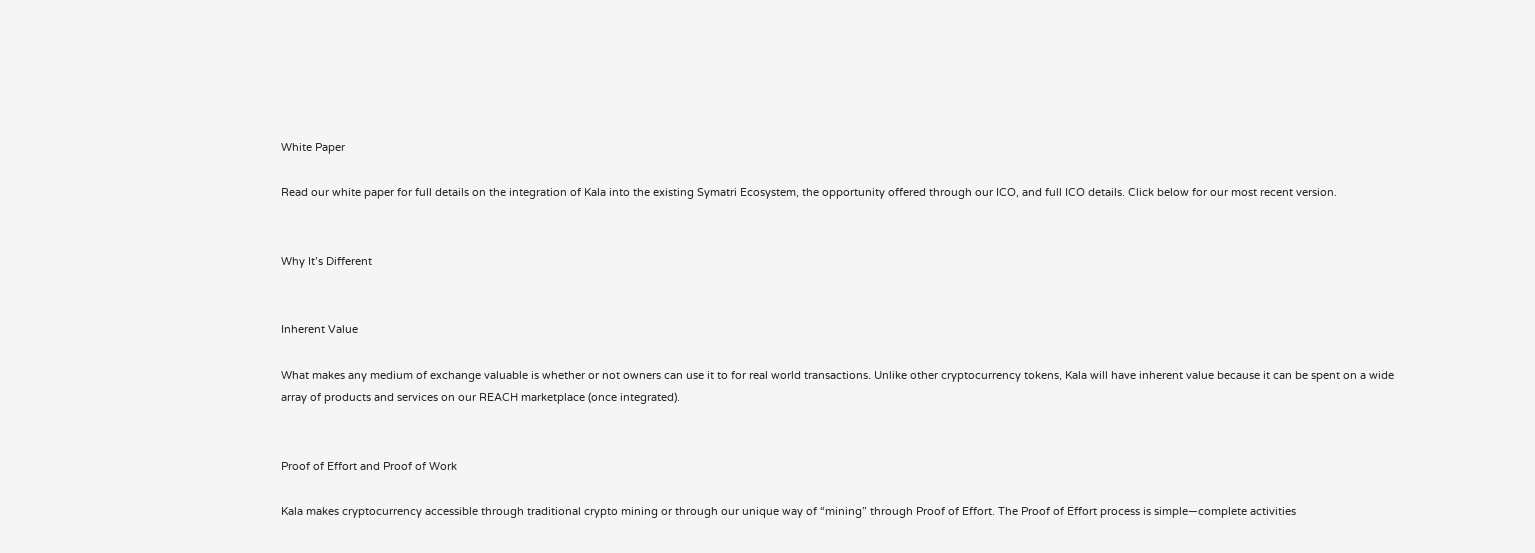White Paper

Read our white paper for full details on the integration of Kala into the existing Symatri Ecosystem, the opportunity offered through our ICO, and full ICO details. Click below for our most recent version.


Why It’s Different


Inherent Value

What makes any medium of exchange valuable is whether or not owners can use it to for real world transactions. Unlike other cryptocurrency tokens, Kala will have inherent value because it can be spent on a wide array of products and services on our REACH marketplace (once integrated).


Proof of Effort and Proof of Work

Kala makes cryptocurrency accessible through traditional crypto mining or through our unique way of “mining” through Proof of Effort. The Proof of Effort process is simple—complete activities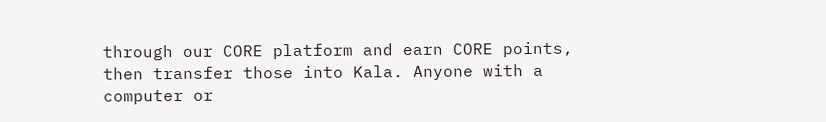through our CORE platform and earn CORE points, then transfer those into Kala. Anyone with a computer or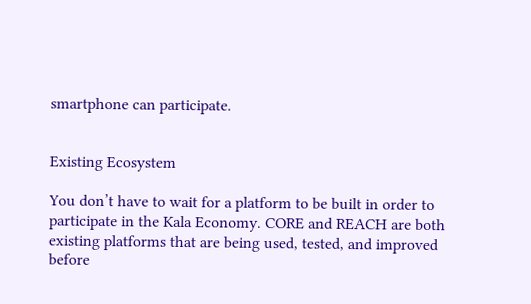smartphone can participate.


Existing Ecosystem

You don’t have to wait for a platform to be built in order to participate in the Kala Economy. CORE and REACH are both existing platforms that are being used, tested, and improved before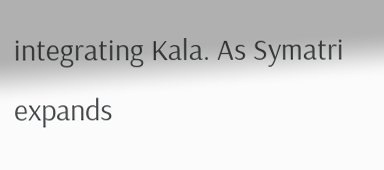integrating Kala. As Symatri expands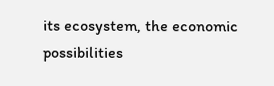its ecosystem, the economic possibilities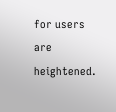for users are heightened.